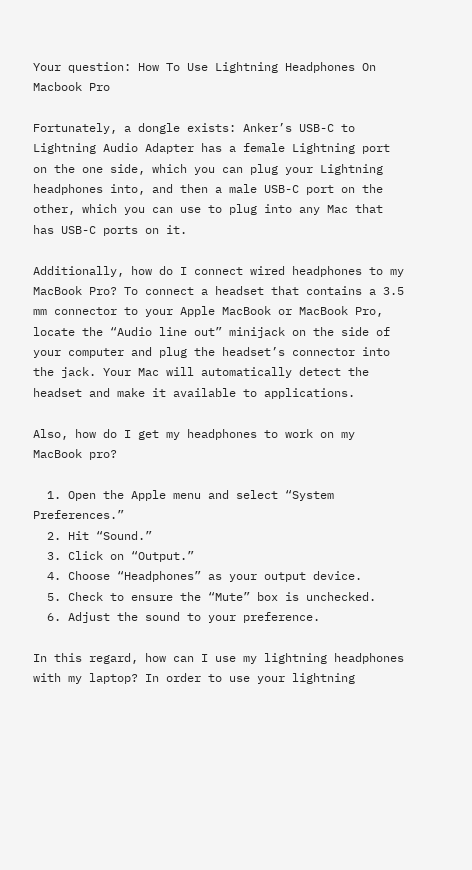Your question: How To Use Lightning Headphones On Macbook Pro

Fortunately, a dongle exists: Anker’s USB-C to Lightning Audio Adapter has a female Lightning port on the one side, which you can plug your Lightning headphones into, and then a male USB-C port on the other, which you can use to plug into any Mac that has USB-C ports on it.

Additionally, how do I connect wired headphones to my MacBook Pro? To connect a headset that contains a 3.5 mm connector to your Apple MacBook or MacBook Pro, locate the “Audio line out” minijack on the side of your computer and plug the headset’s connector into the jack. Your Mac will automatically detect the headset and make it available to applications.

Also, how do I get my headphones to work on my MacBook pro?

  1. Open the Apple menu and select “System Preferences.”
  2. Hit “Sound.”
  3. Click on “Output.”
  4. Choose “Headphones” as your output device.
  5. Check to ensure the “Mute” box is unchecked.
  6. Adjust the sound to your preference.

In this regard, how can I use my lightning headphones with my laptop? In order to use your lightning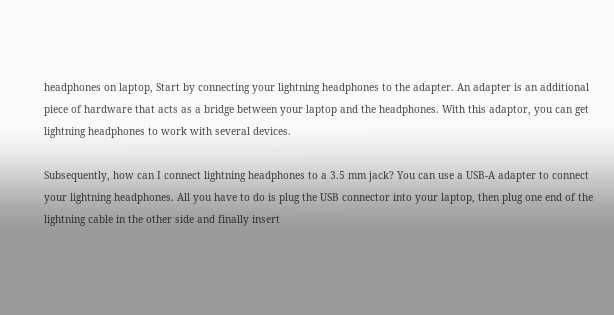headphones on laptop, Start by connecting your lightning headphones to the adapter. An adapter is an additional piece of hardware that acts as a bridge between your laptop and the headphones. With this adaptor, you can get lightning headphones to work with several devices.

Subsequently, how can I connect lightning headphones to a 3.5 mm jack? You can use a USB-A adapter to connect your lightning headphones. All you have to do is plug the USB connector into your laptop, then plug one end of the lightning cable in the other side and finally insert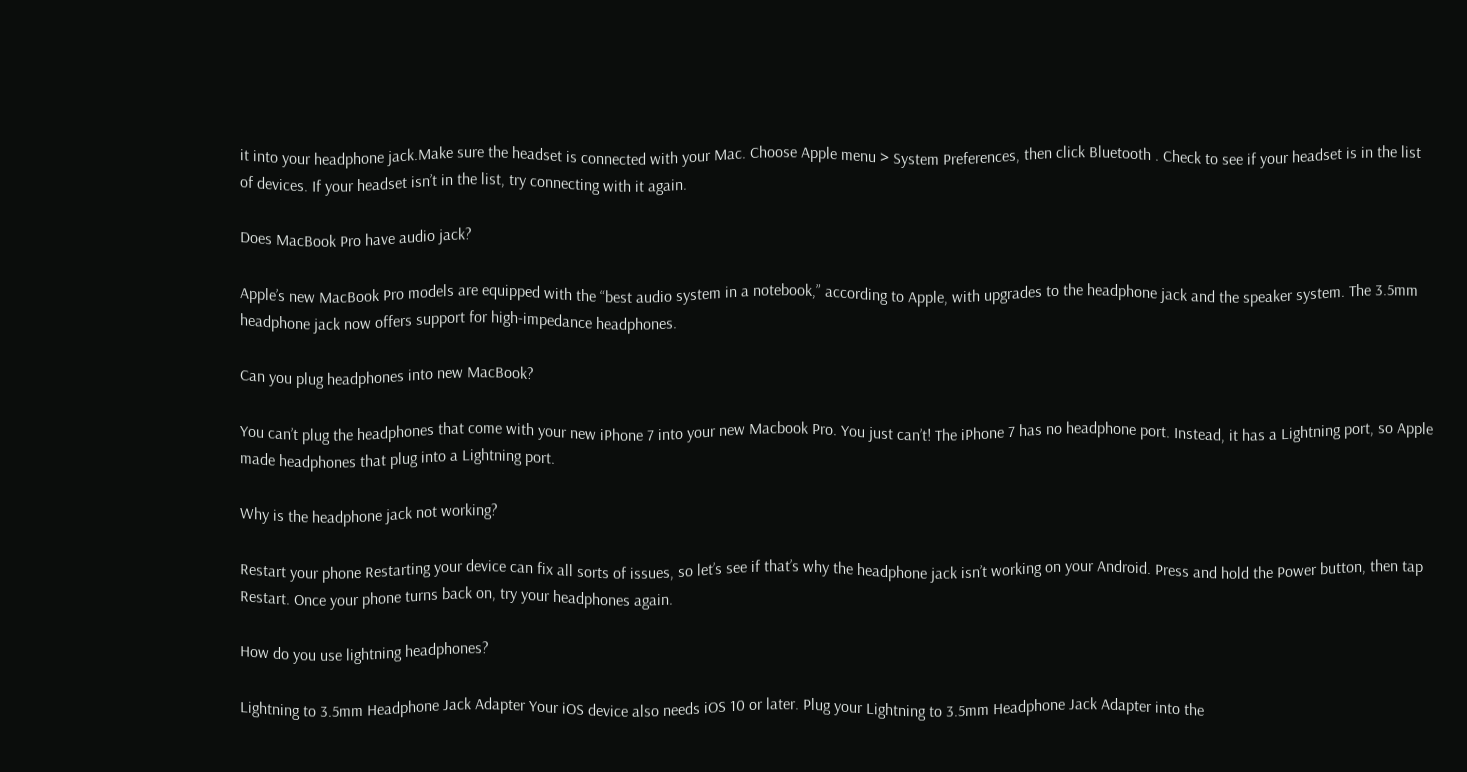it into your headphone jack.Make sure the headset is connected with your Mac. Choose Apple menu > System Preferences, then click Bluetooth . Check to see if your headset is in the list of devices. If your headset isn’t in the list, try connecting with it again.

Does MacBook Pro have audio jack?

Apple’s new MacBook Pro models are equipped with the “best audio system in a notebook,” according to Apple, with upgrades to the headphone jack and the speaker system. The 3.5mm headphone jack now offers support for high-impedance headphones.

Can you plug headphones into new MacBook?

You can’t plug the headphones that come with your new iPhone 7 into your new Macbook Pro. You just can’t! The iPhone 7 has no headphone port. Instead, it has a Lightning port, so Apple made headphones that plug into a Lightning port.

Why is the headphone jack not working?

Restart your phone Restarting your device can fix all sorts of issues, so let’s see if that’s why the headphone jack isn’t working on your Android. Press and hold the Power button, then tap Restart. Once your phone turns back on, try your headphones again.

How do you use lightning headphones?

Lightning to 3.5mm Headphone Jack Adapter Your iOS device also needs iOS 10 or later. Plug your Lightning to 3.5mm Headphone Jack Adapter into the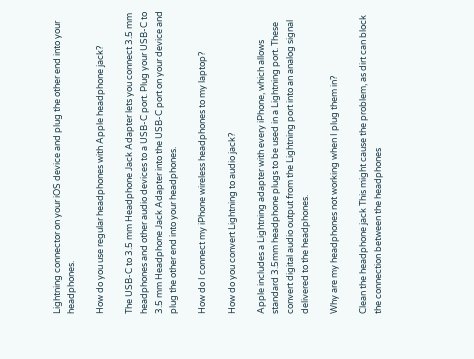Lightning connector on your iOS device and plug the other end into your headphones.

How do you use regular headphones with Apple headphone jack?

The USB-C to 3.5 mm Headphone Jack Adapter lets you connect 3.5 mm headphones and other audio devices to a USB-C port. Plug your USB-C to 3.5 mm Headphone Jack Adapter into the USB-C port on your device and plug the other end into your headphones.

How do I connect my iPhone wireless headphones to my laptop?

How do you convert Lightning to audio jack?

Apple includes a Lightning adapter with every iPhone, which allows standard 3.5mm headphone plugs to be used in a Lightning port. These convert digital audio output from the Lightning port into an analog signal delivered to the headphones.

Why are my headphones not working when I plug them in?

Clean the headphone jack This might cause the problem, as dirt can block the connection between the headphones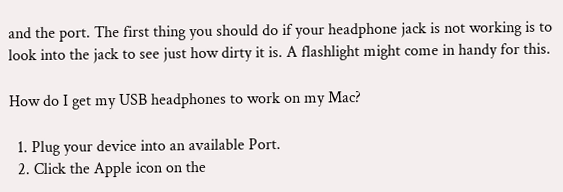and the port. The first thing you should do if your headphone jack is not working is to look into the jack to see just how dirty it is. A flashlight might come in handy for this.

How do I get my USB headphones to work on my Mac?

  1. Plug your device into an available Port.
  2. Click the Apple icon on the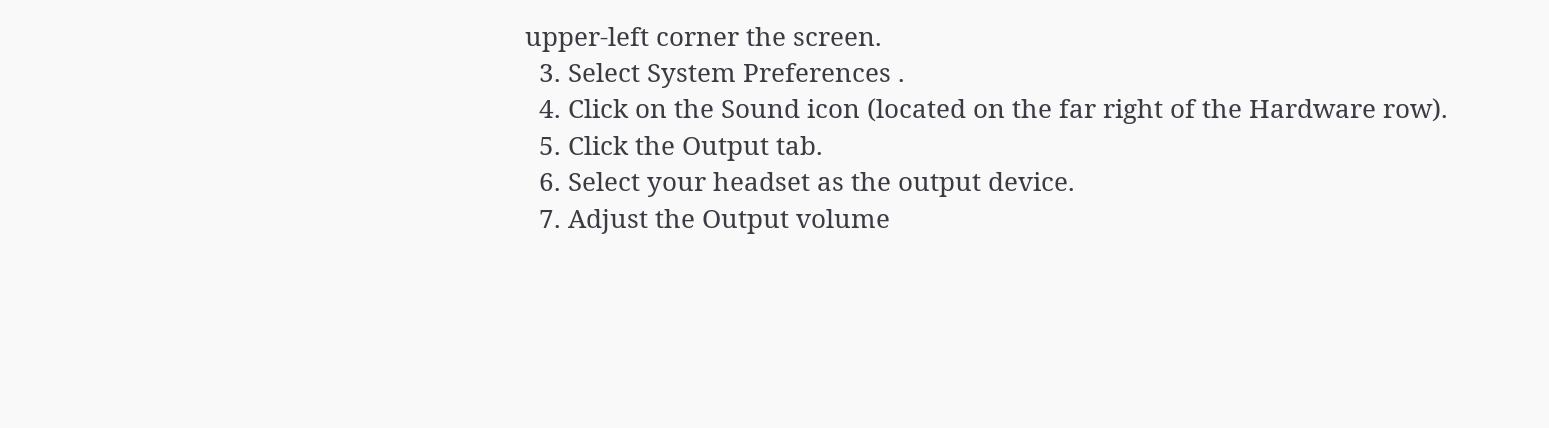upper-left corner the screen.
  3. Select System Preferences .
  4. Click on the Sound icon (located on the far right of the Hardware row).
  5. Click the Output tab.
  6. Select your headset as the output device.
  7. Adjust the Output volume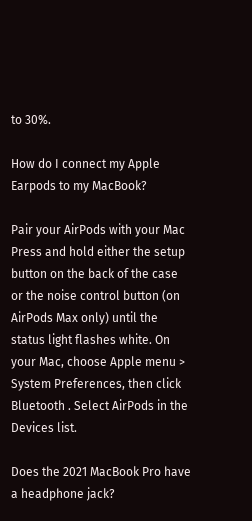to 30%.

How do I connect my Apple Earpods to my MacBook?

Pair your AirPods with your Mac Press and hold either the setup button on the back of the case or the noise control button (on AirPods Max only) until the status light flashes white. On your Mac, choose Apple menu > System Preferences, then click Bluetooth . Select AirPods in the Devices list.

Does the 2021 MacBook Pro have a headphone jack?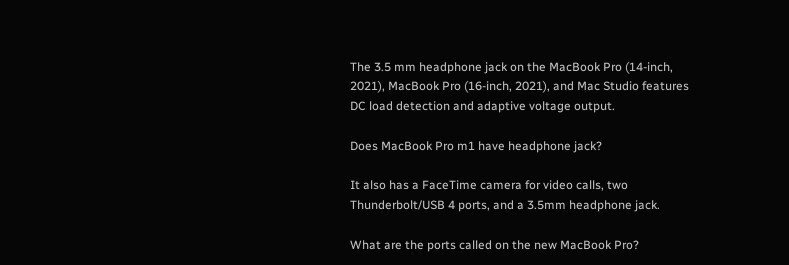The 3.5 mm headphone jack on the MacBook Pro (14-inch, 2021), MacBook Pro (16-inch, 2021), and Mac Studio features DC load detection and adaptive voltage output.

Does MacBook Pro m1 have headphone jack?

It also has a FaceTime camera for video calls, two Thunderbolt/USB 4 ports, and a 3.5mm headphone jack.

What are the ports called on the new MacBook Pro?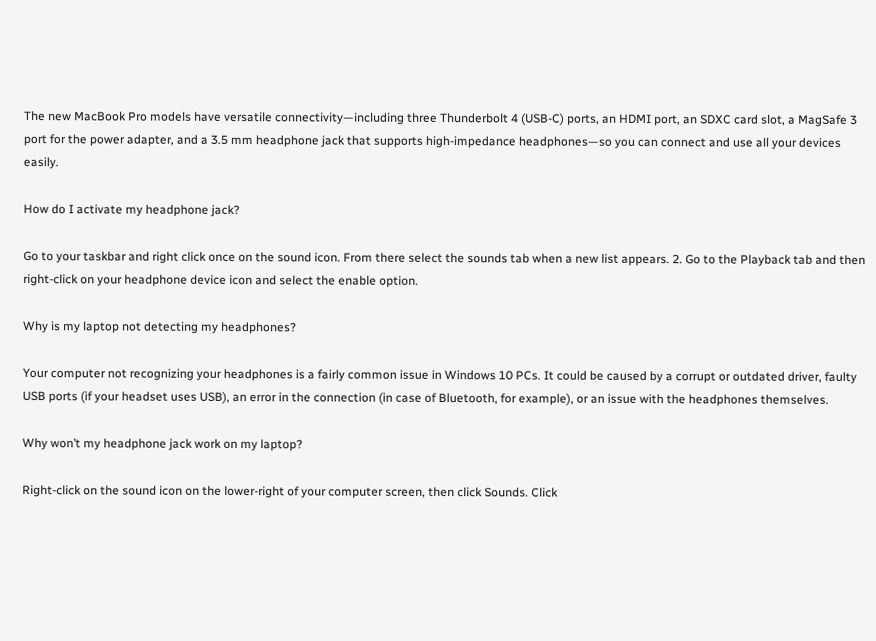The new MacBook Pro models have versatile connectivity—including three Thunderbolt 4 (USB-C) ports, an HDMI port, an SDXC card slot, a MagSafe 3 port for the power adapter, and a 3.5 mm headphone jack that supports high-impedance headphones—so you can connect and use all your devices easily.

How do I activate my headphone jack?

Go to your taskbar and right click once on the sound icon. From there select the sounds tab when a new list appears. 2. Go to the Playback tab and then right-click on your headphone device icon and select the enable option.

Why is my laptop not detecting my headphones?

Your computer not recognizing your headphones is a fairly common issue in Windows 10 PCs. It could be caused by a corrupt or outdated driver, faulty USB ports (if your headset uses USB), an error in the connection (in case of Bluetooth, for example), or an issue with the headphones themselves.

Why won’t my headphone jack work on my laptop?

Right-click on the sound icon on the lower-right of your computer screen, then click Sounds. Click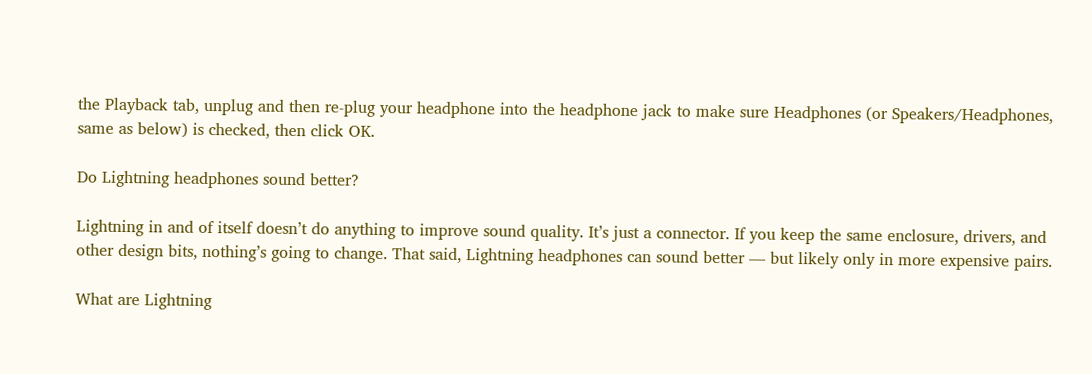the Playback tab, unplug and then re-plug your headphone into the headphone jack to make sure Headphones (or Speakers/Headphones, same as below) is checked, then click OK.

Do Lightning headphones sound better?

Lightning in and of itself doesn’t do anything to improve sound quality. It’s just a connector. If you keep the same enclosure, drivers, and other design bits, nothing’s going to change. That said, Lightning headphones can sound better — but likely only in more expensive pairs.

What are Lightning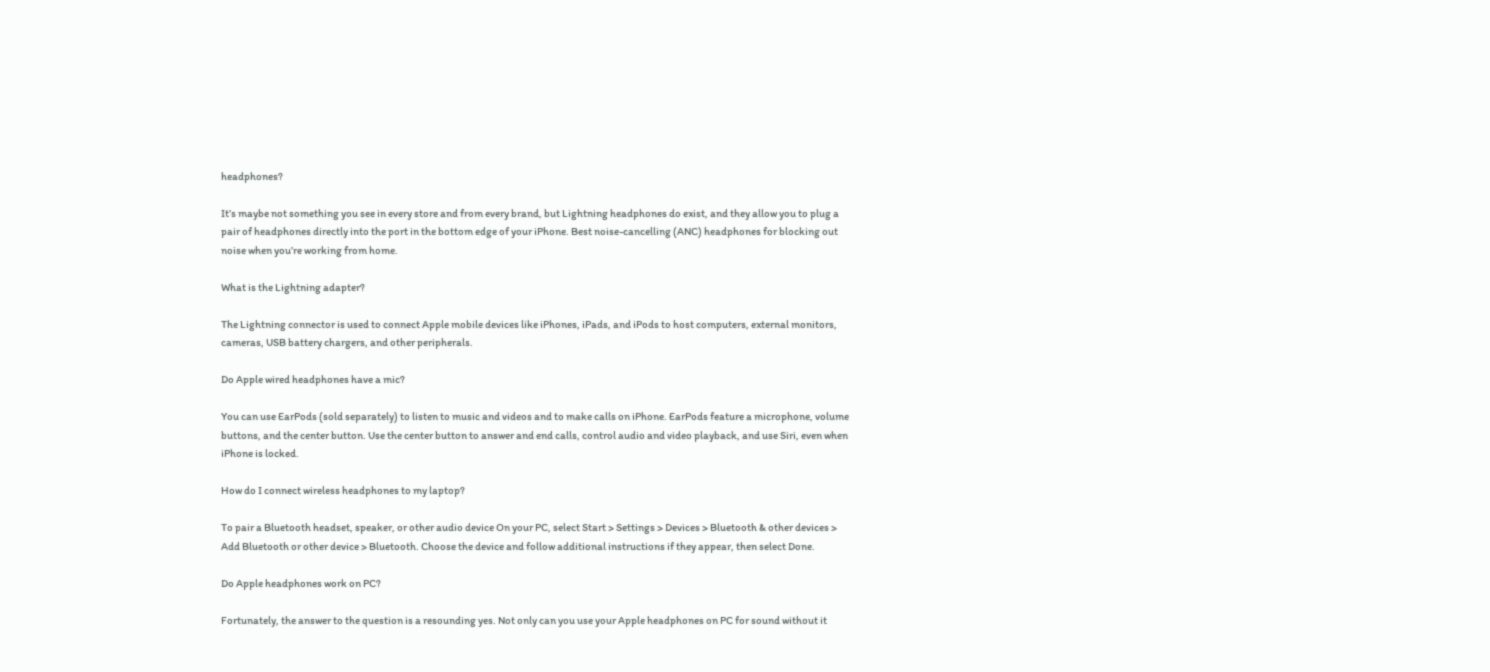headphones?

It’s maybe not something you see in every store and from every brand, but Lightning headphones do exist, and they allow you to plug a pair of headphones directly into the port in the bottom edge of your iPhone. Best noise-cancelling (ANC) headphones for blocking out noise when you’re working from home.

What is the Lightning adapter?

The Lightning connector is used to connect Apple mobile devices like iPhones, iPads, and iPods to host computers, external monitors, cameras, USB battery chargers, and other peripherals.

Do Apple wired headphones have a mic?

You can use EarPods (sold separately) to listen to music and videos and to make calls on iPhone. EarPods feature a microphone, volume buttons, and the center button. Use the center button to answer and end calls, control audio and video playback, and use Siri, even when iPhone is locked.

How do I connect wireless headphones to my laptop?

To pair a Bluetooth headset, speaker, or other audio device On your PC, select Start > Settings > Devices > Bluetooth & other devices > Add Bluetooth or other device > Bluetooth. Choose the device and follow additional instructions if they appear, then select Done.

Do Apple headphones work on PC?

Fortunately, the answer to the question is a resounding yes. Not only can you use your Apple headphones on PC for sound without it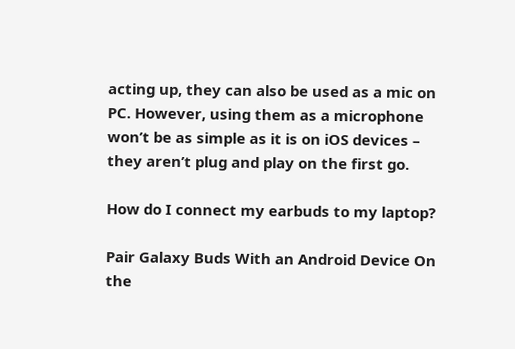acting up, they can also be used as a mic on PC. However, using them as a microphone won’t be as simple as it is on iOS devices – they aren’t plug and play on the first go.

How do I connect my earbuds to my laptop?

Pair Galaxy Buds With an Android Device On the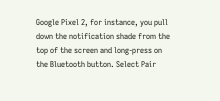Google Pixel 2, for instance, you pull down the notification shade from the top of the screen and long-press on the Bluetooth button. Select Pair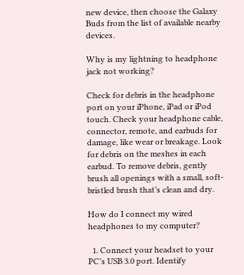new device, then choose the Galaxy Buds from the list of available nearby devices.

Why is my lightning to headphone jack not working?

Check for debris in the headphone port on your iPhone, iPad or iPod touch. Check your headphone cable, connector, remote, and earbuds for damage, like wear or breakage. Look for debris on the meshes in each earbud. To remove debris, gently brush all openings with a small, soft-bristled brush that’s clean and dry.

How do I connect my wired headphones to my computer?

  1. Connect your headset to your PC’s USB 3.0 port. Identify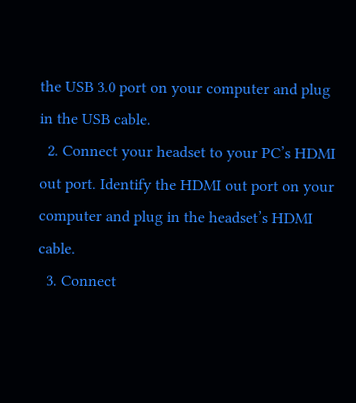the USB 3.0 port on your computer and plug in the USB cable.
  2. Connect your headset to your PC’s HDMI out port. Identify the HDMI out port on your computer and plug in the headset’s HDMI cable.
  3. Connect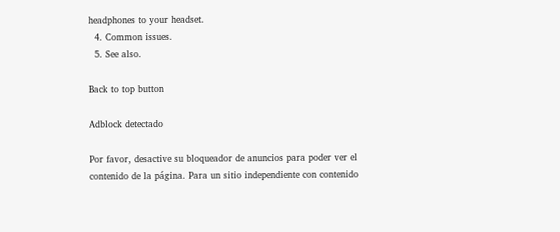headphones to your headset.
  4. Common issues.
  5. See also.

Back to top button

Adblock detectado

Por favor, desactive su bloqueador de anuncios para poder ver el contenido de la página. Para un sitio independiente con contenido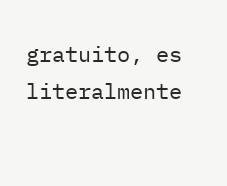gratuito, es literalmente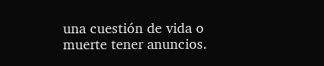una cuestión de vida o muerte tener anuncios.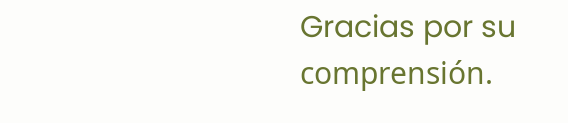Gracias por su comprensión.